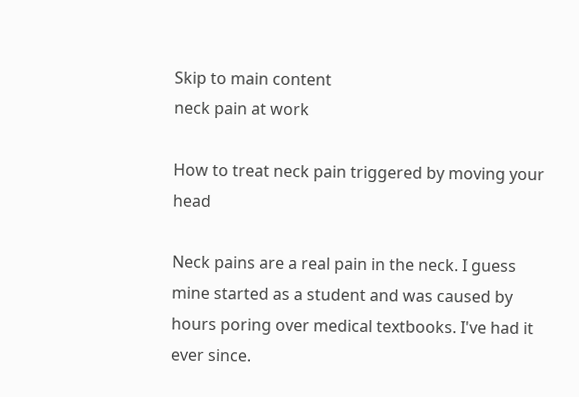Skip to main content
neck pain at work

How to treat neck pain triggered by moving your head

Neck pains are a real pain in the neck. I guess mine started as a student and was caused by hours poring over medical textbooks. I've had it ever since.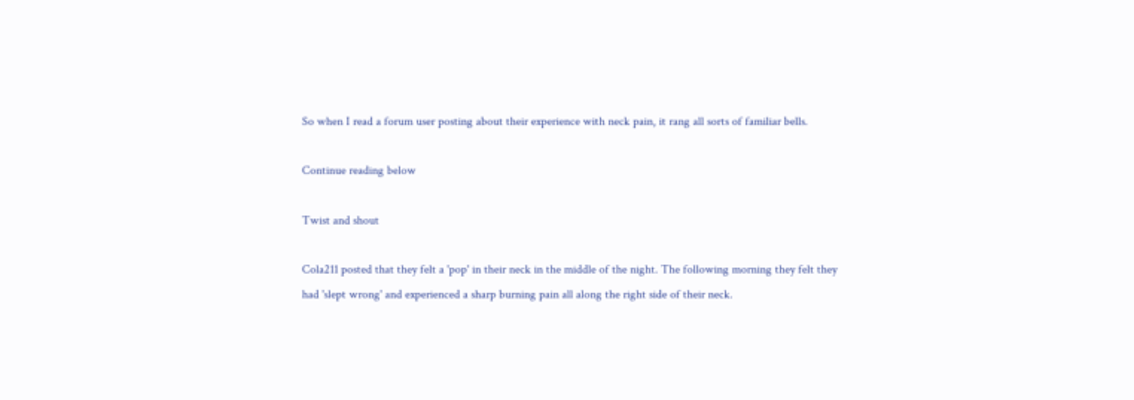So when I read a forum user posting about their experience with neck pain, it rang all sorts of familiar bells.

Continue reading below

Twist and shout

Cola211 posted that they felt a 'pop' in their neck in the middle of the night. The following morning they felt they had 'slept wrong' and experienced a sharp burning pain all along the right side of their neck.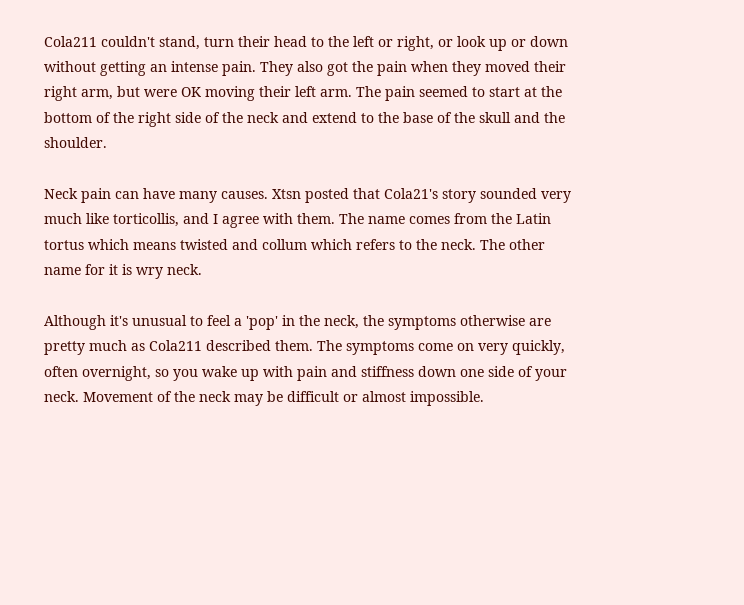Cola211 couldn't stand, turn their head to the left or right, or look up or down without getting an intense pain. They also got the pain when they moved their right arm, but were OK moving their left arm. The pain seemed to start at the bottom of the right side of the neck and extend to the base of the skull and the shoulder.

Neck pain can have many causes. Xtsn posted that Cola21's story sounded very much like torticollis, and I agree with them. The name comes from the Latin tortus which means twisted and collum which refers to the neck. The other name for it is wry neck.

Although it's unusual to feel a 'pop' in the neck, the symptoms otherwise are pretty much as Cola211 described them. The symptoms come on very quickly, often overnight, so you wake up with pain and stiffness down one side of your neck. Movement of the neck may be difficult or almost impossible.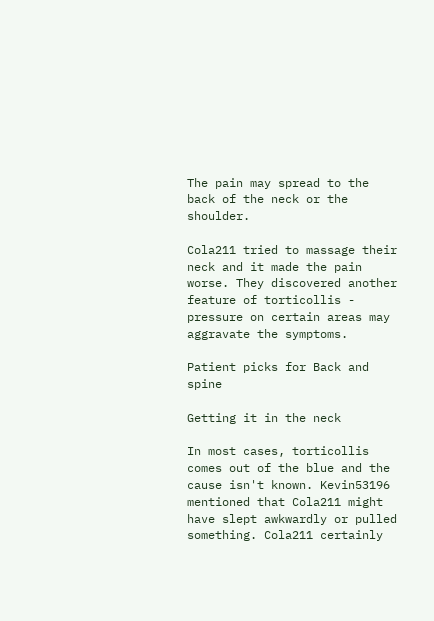The pain may spread to the back of the neck or the shoulder.

Cola211 tried to massage their neck and it made the pain worse. They discovered another feature of torticollis - pressure on certain areas may aggravate the symptoms.

Patient picks for Back and spine

Getting it in the neck

In most cases, torticollis comes out of the blue and the cause isn't known. Kevin53196 mentioned that Cola211 might have slept awkwardly or pulled something. Cola211 certainly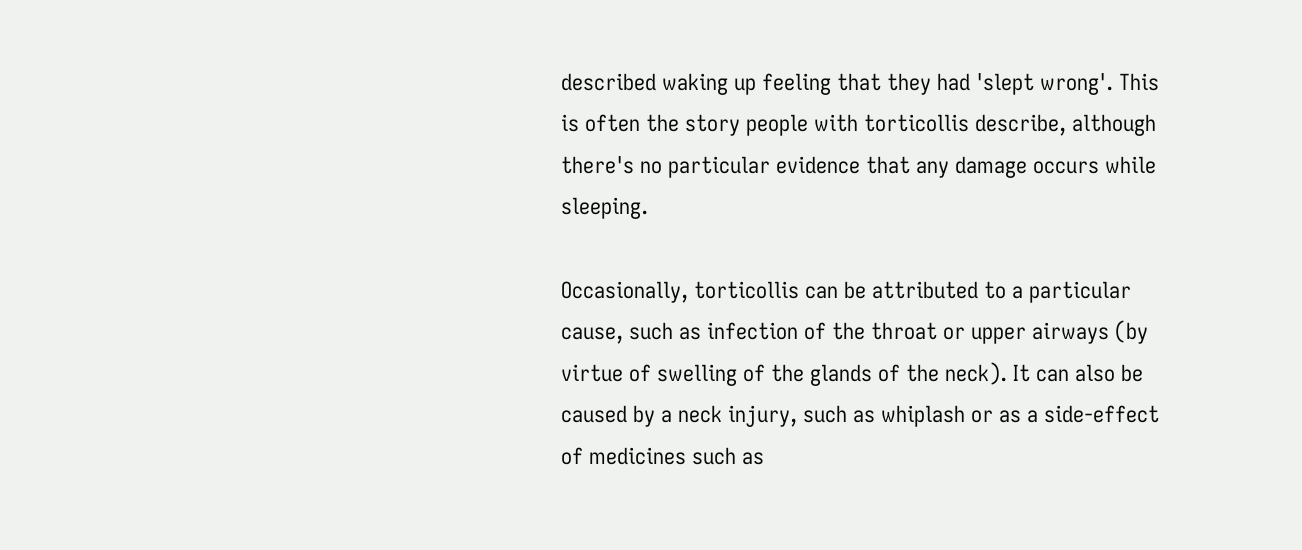described waking up feeling that they had 'slept wrong'. This is often the story people with torticollis describe, although there's no particular evidence that any damage occurs while sleeping.

Occasionally, torticollis can be attributed to a particular cause, such as infection of the throat or upper airways (by virtue of swelling of the glands of the neck). It can also be caused by a neck injury, such as whiplash or as a side-effect of medicines such as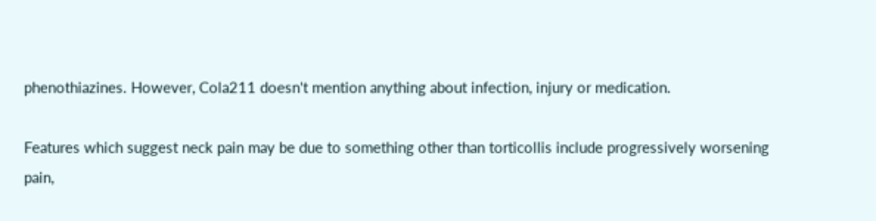phenothiazines. However, Cola211 doesn't mention anything about infection, injury or medication.

Features which suggest neck pain may be due to something other than torticollis include progressively worsening pain,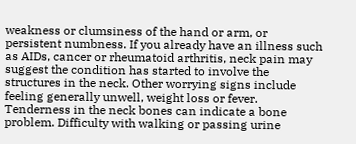weakness or clumsiness of the hand or arm, or persistent numbness. If you already have an illness such as AIDs, cancer or rheumatoid arthritis, neck pain may suggest the condition has started to involve the structures in the neck. Other worrying signs include feeling generally unwell, weight loss or fever. Tenderness in the neck bones can indicate a bone problem. Difficulty with walking or passing urine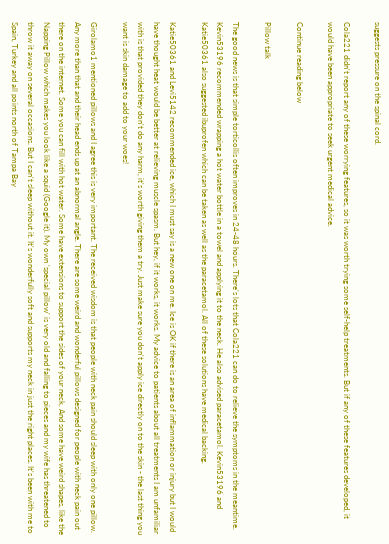suggests pressure on the spinal cord.

Cola221 didn't report any of these worrying features, so it was worth trying some self-help treatments. But if any of these features developed, it would have been appropriate to seek urgent medical advice.

Continue reading below

Pillow talk

The good news is that simple torticollis often improves in 24-48 hours. There's lots that Cola221 can do to relieve the symptoms in the meantime. Kevin53196 recommended wrapping a hot water bottle in a towel and applying it to the neck. He also advised paracetamol. Kevin53196 and Katie50361 also suggested ibuprofen which can be taken as well as the paracetamol. All of these solutions have medical backing.

Katie50361 and Levi5142 recommended ice, which I must say is a new one on me. Ice is OK if there is an area of inflammation or injury but I would have thought heat would be better at relieving muscle spasm. But hey, if it works, it works. My advice to patients about all treatments I am unfamiliar with is that provided they don't do any harm, it's worth giving them a try. Just make sure you don't apply ice directly on to the skin - the last thing you want is skin damage to add to your woes!

Girolamo1 mentioned pillows and I agree this is very important. The received wisdom is that people with neck pain should sleep with only one pillow. Any more than that and their head ends up at an abnormal angle. There are some weird and wonderful pillows designed for people with neck pain out there on the internet. Some you can fill with hot water. Some have extensions to support the sides of your neck. And some have weird shapes, like the Napping Pillow which makes you look like a squid (Google it). My own 'special pillow' is very old and falling to pieces and my wife has threatened to throw it away on several occasions. But I can't sleep without it. It's wonderfully soft and supports my neck in just the right places. It's been with me to Spain, Turkey and all points north of Tampa Bay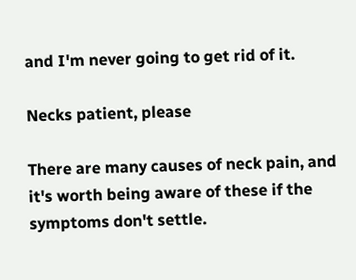and I'm never going to get rid of it.

Necks patient, please

There are many causes of neck pain, and it's worth being aware of these if the symptoms don't settle.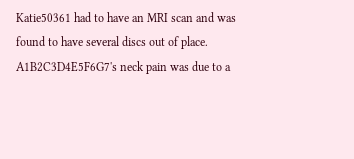Katie50361 had to have an MRI scan and was found to have several discs out of place. A1B2C3D4E5F6G7's neck pain was due to a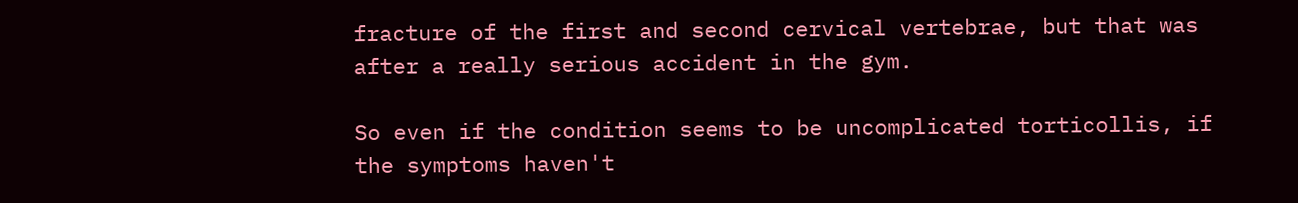fracture of the first and second cervical vertebrae, but that was after a really serious accident in the gym.

So even if the condition seems to be uncomplicated torticollis, if the symptoms haven't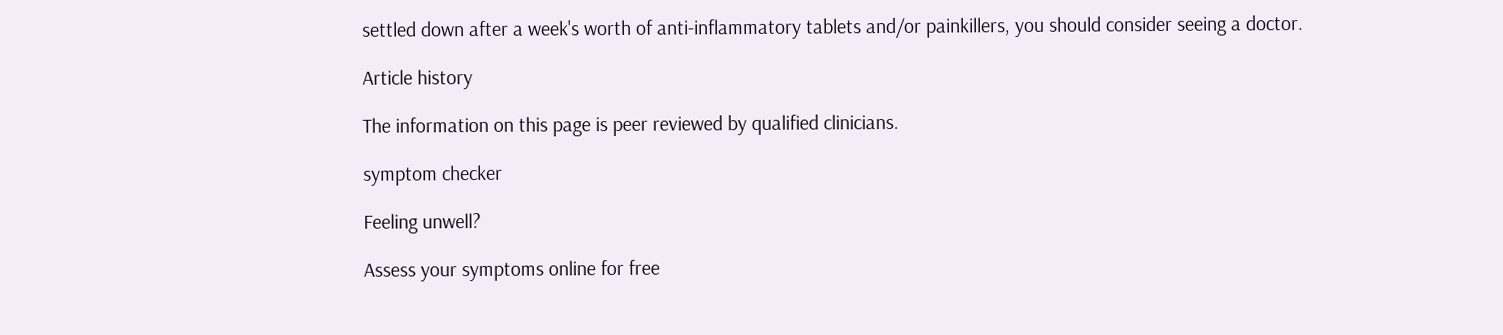settled down after a week's worth of anti-inflammatory tablets and/or painkillers, you should consider seeing a doctor.

Article history

The information on this page is peer reviewed by qualified clinicians.

symptom checker

Feeling unwell?

Assess your symptoms online for free